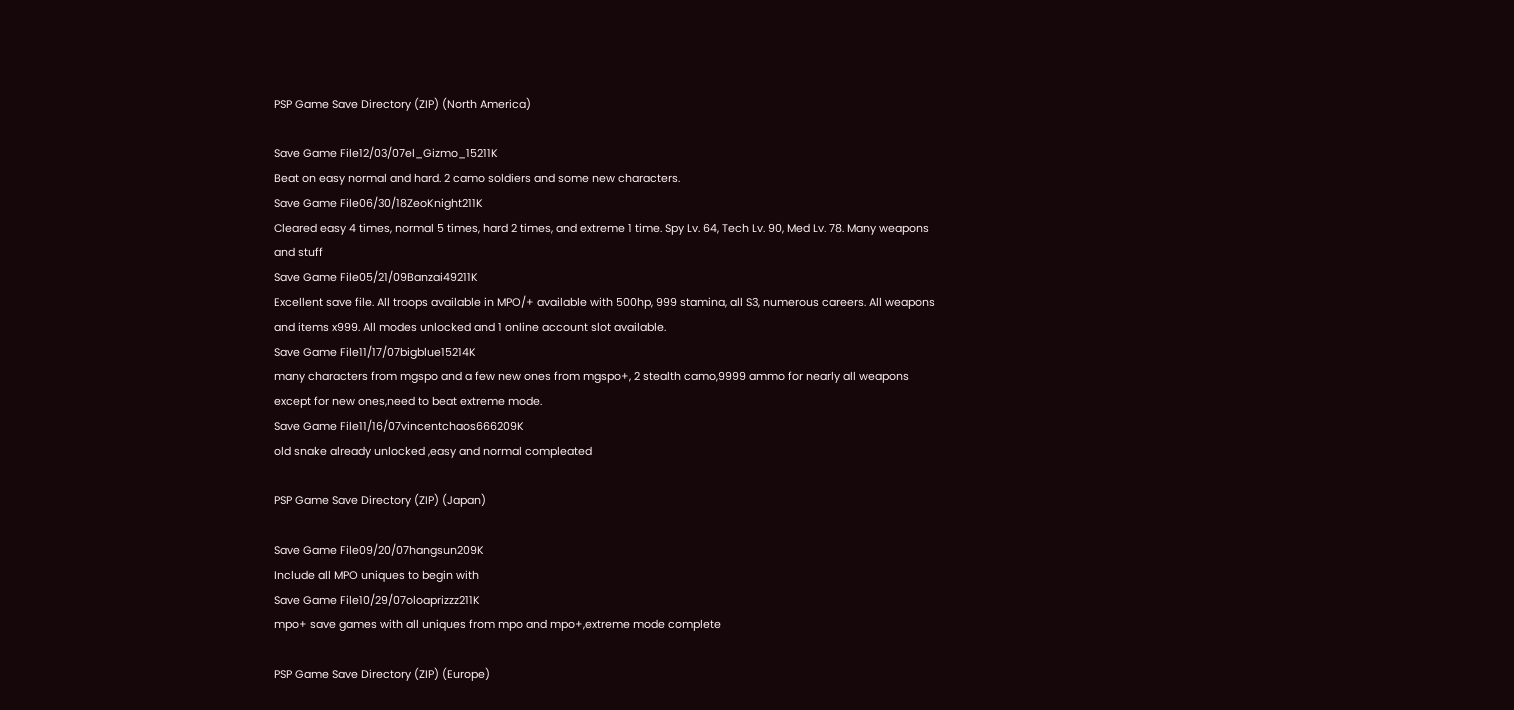PSP Game Save Directory (ZIP) (North America)

Save Game File12/03/07el_Gizmo_15211K
Beat on easy normal and hard. 2 camo soldiers and some new characters.
Save Game File06/30/18ZeoKnight211K
Cleared easy 4 times, normal 5 times, hard 2 times, and extreme 1 time. Spy Lv. 64, Tech Lv. 90, Med Lv. 78. Many weapons and stuff
Save Game File05/21/09Banzai49211K
Excellent save file. All troops available in MPO/+ available with 500hp, 999 stamina, all S3, numerous careers. All weapons and items x999. All modes unlocked and 1 online account slot available.
Save Game File11/17/07bigblue15214K
many characters from mgspo and a few new ones from mgspo+, 2 stealth camo,9999 ammo for nearly all weapons except for new ones,need to beat extreme mode.
Save Game File11/16/07vincentchaos666209K
old snake already unlocked ,easy and normal compleated

PSP Game Save Directory (ZIP) (Japan)

Save Game File09/20/07hangsun209K
Include all MPO uniques to begin with
Save Game File10/29/07oloaprizzz211K
mpo+ save games with all uniques from mpo and mpo+,extreme mode complete

PSP Game Save Directory (ZIP) (Europe)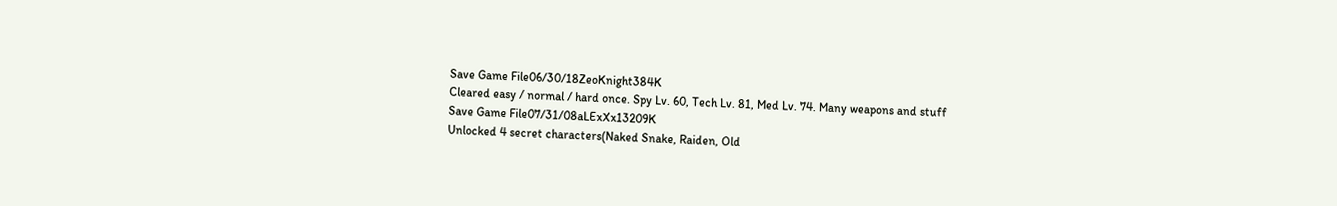Save Game File06/30/18ZeoKnight384K
Cleared easy / normal / hard once. Spy Lv. 60, Tech Lv. 81, Med Lv. 74. Many weapons and stuff
Save Game File07/31/08aLExXx13209K
Unlocked 4 secret characters(Naked Snake, Raiden, Old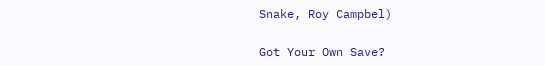Snake, Roy Campbel)

Got Your Own Save?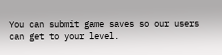You can submit game saves so our users can get to your level.